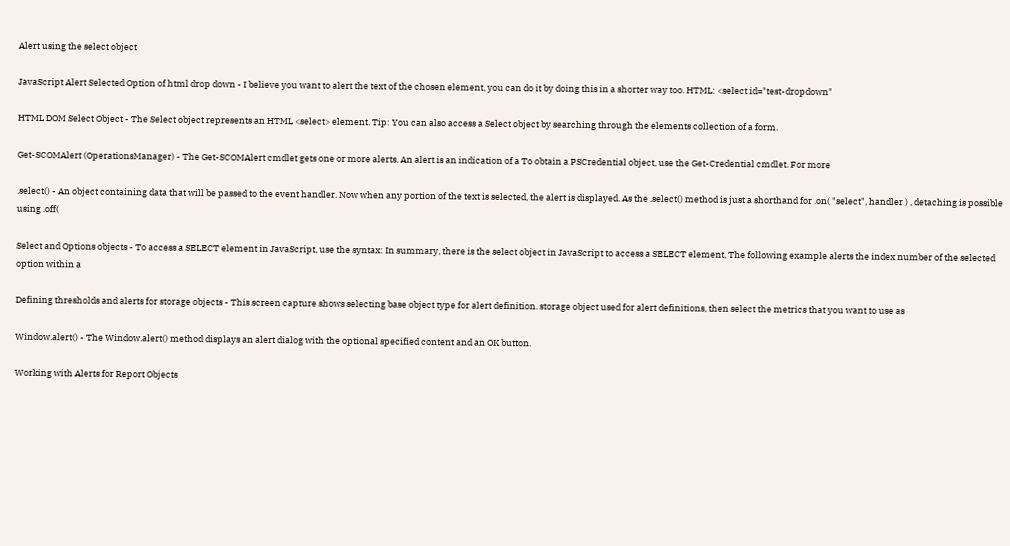Alert using the select object

JavaScript Alert Selected Option of html drop down - I believe you want to alert the text of the chosen element, you can do it by doing this in a shorter way too. HTML: <select id="test-dropdown"

HTML DOM Select Object - The Select object represents an HTML <select> element. Tip: You can also access a Select object by searching through the elements collection of a form.

Get-SCOMAlert (OperationsManager) - The Get-SCOMAlert cmdlet gets one or more alerts. An alert is an indication of a To obtain a PSCredential object, use the Get-Credential cmdlet. For more

.select() - An object containing data that will be passed to the event handler. Now when any portion of the text is selected, the alert is displayed. As the .select() method is just a shorthand for .on( "select", handler ) , detaching is possible using .off(

Select and Options objects - To access a SELECT element in JavaScript, use the syntax: In summary, there is the select object in JavaScript to access a SELECT element, The following example alerts the index number of the selected option within a

Defining thresholds and alerts for storage objects - This screen capture shows selecting base object type for alert definition. storage object used for alert definitions, then select the metrics that you want to use as

Window.alert() - The Window.alert() method displays an alert dialog with the optional specified content and an OK button.

Working with Alerts for Report Objects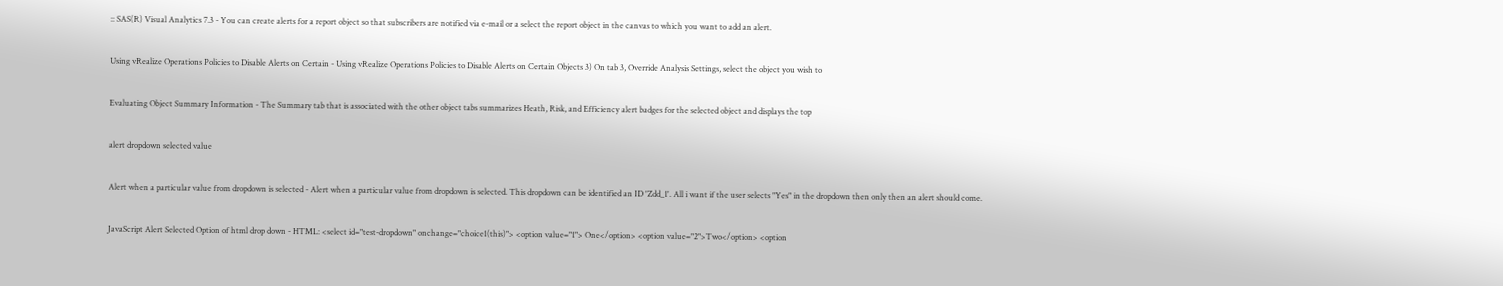:: SAS(R) Visual Analytics 7.3 - You can create alerts for a report object so that subscribers are notified via e-mail or a select the report object in the canvas to which you want to add an alert.

Using vRealize Operations Policies to Disable Alerts on Certain - Using vRealize Operations Policies to Disable Alerts on Certain Objects 3) On tab 3, Override Analysis Settings, select the object you wish to

Evaluating Object Summary Information - The Summary tab that is associated with the other object tabs summarizes Heath, Risk, and Efficiency alert badges for the selected object and displays the top

alert dropdown selected value

Alert when a particular value from dropdown is selected - Alert when a particular value from dropdown is selected. This dropdown can be identified an ID 'Zdd_1'. All i want if the user selects "Yes" in the dropdown then only then an alert should come.

JavaScript Alert Selected Option of html drop down - HTML: <select id="test-dropdown" onchange="choice1(this)"> <option value="1"> One</option> <option value="2">Two</option> <option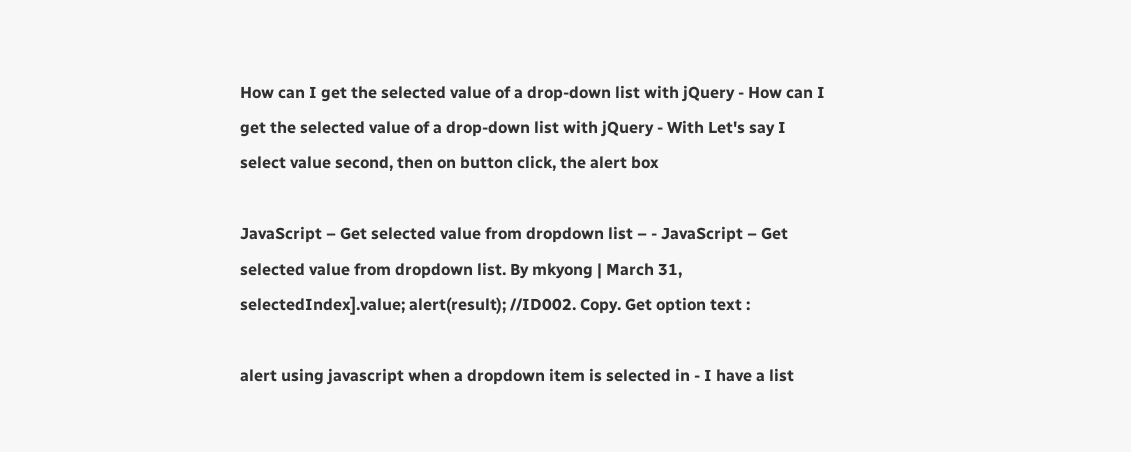How can I get the selected value of a drop-down list with jQuery - How can I get the selected value of a drop-down list with jQuery - With Let's say I select value second, then on button click, the alert box

JavaScript – Get selected value from dropdown list – - JavaScript – Get selected value from dropdown list. By mkyong | March 31, selectedIndex].value; alert(result); //ID002. Copy. Get option text :

alert using javascript when a dropdown item is selected in - I have a list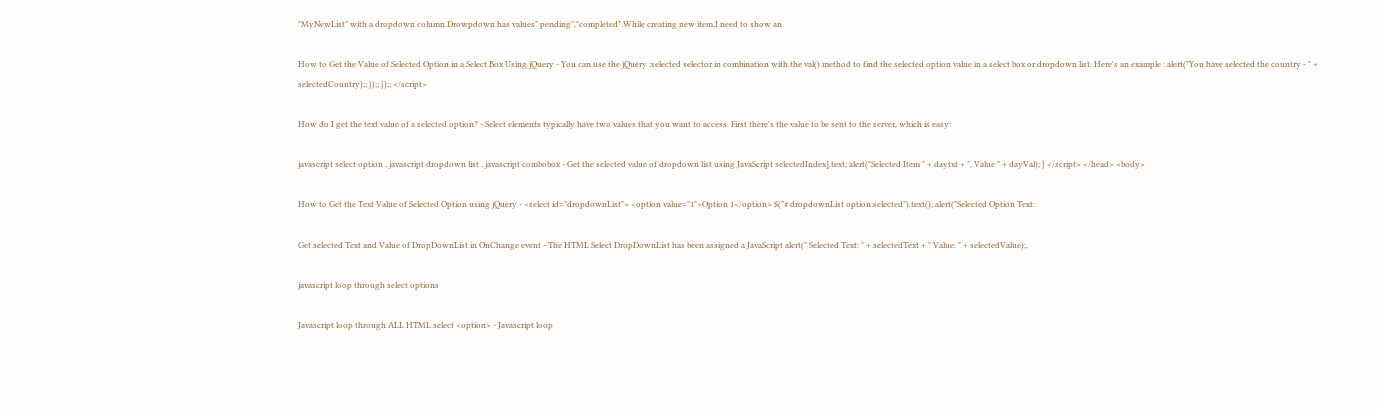"MyNewList" with a dropdown column.Drowpdown has values" pending","completed".While creating new item,I need to show an

How to Get the Value of Selected Option in a Select Box Using jQuery - You can use the jQuery :selected selector in combination with the val() method to find the selected option value in a select box or dropdown list. Here's an example : alert("You have selected the country - " + selectedCountry);; });; });; </script>

How do I get the text value of a selected option? - Select elements typically have two values that you want to access. First there's the value to be sent to the server, which is easy:

javascript select option , javascript dropdown list , javascript combobox - Get the selected value of dropdown list using JavaScript selectedIndex].text; alert("Selected Item " + daytxt + ", Value " + dayVal); } </script> </head> <body>

How to Get the Text Value of Selected Option using jQuery - <select id="dropdownList"> <option value="1">Option 1</option> $("# dropdownList option:selected").text(); alert("Selected Option Text:

Get selected Text and Value of DropDownList in OnChange event - The HTML Select DropDownList has been assigned a JavaScript alert(" Selected Text: " + selectedText + " Value: " + selectedValue);.

javascript loop through select options

Javascript loop through ALL HTML select <option> - Javascript loop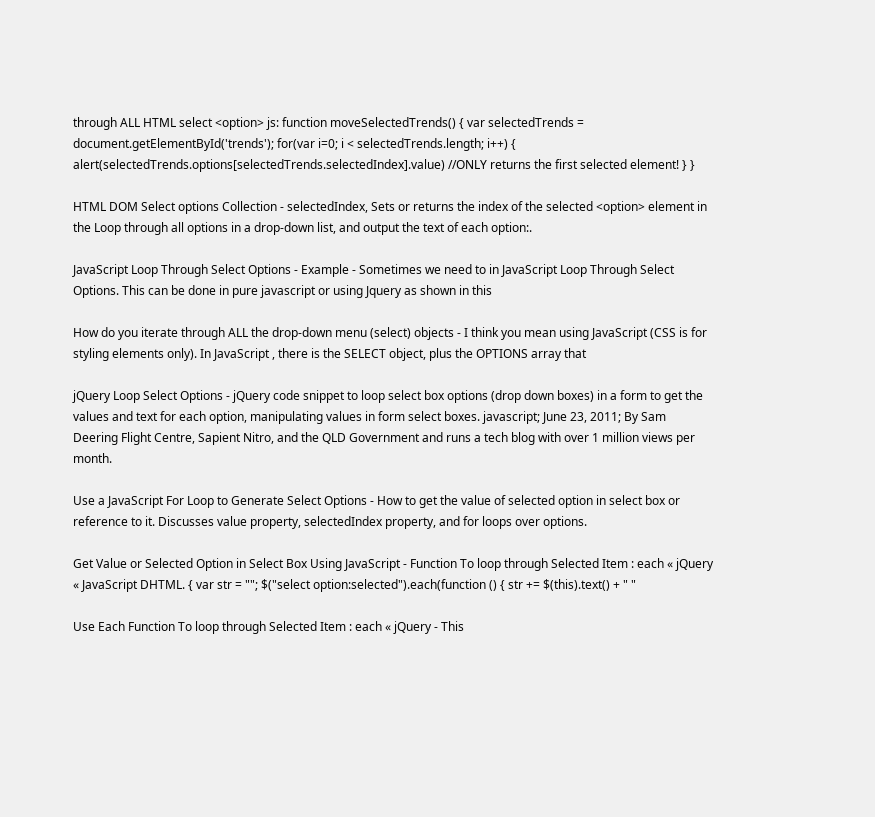through ALL HTML select <option> js: function moveSelectedTrends() { var selectedTrends = document.getElementById('trends'); for(var i=0; i < selectedTrends.length; i++) { alert(selectedTrends.options[selectedTrends.selectedIndex].value) //ONLY returns the first selected element! } }

HTML DOM Select options Collection - selectedIndex, Sets or returns the index of the selected <option> element in the Loop through all options in a drop-down list, and output the text of each option:.

JavaScript Loop Through Select Options - Example - Sometimes we need to in JavaScript Loop Through Select Options. This can be done in pure javascript or using Jquery as shown in this

How do you iterate through ALL the drop-down menu (select) objects - I think you mean using JavaScript (CSS is for styling elements only). In JavaScript , there is the SELECT object, plus the OPTIONS array that

jQuery Loop Select Options - jQuery code snippet to loop select box options (drop down boxes) in a form to get the values and text for each option, manipulating values in form select boxes. javascript; June 23, 2011; By Sam Deering Flight Centre, Sapient Nitro, and the QLD Government and runs a tech blog with over 1 million views per month.

Use a JavaScript For Loop to Generate Select Options - How to get the value of selected option in select box or reference to it. Discusses value property, selectedIndex property, and for loops over options.

Get Value or Selected Option in Select Box Using JavaScript - Function To loop through Selected Item : each « jQuery « JavaScript DHTML. { var str = ""; $("select option:selected").each(function () { str += $(this).text() + " "

Use Each Function To loop through Selected Item : each « jQuery - This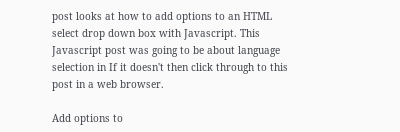post looks at how to add options to an HTML select drop down box with Javascript. This Javascript post was going to be about language selection in If it doesn't then click through to this post in a web browser.

Add options to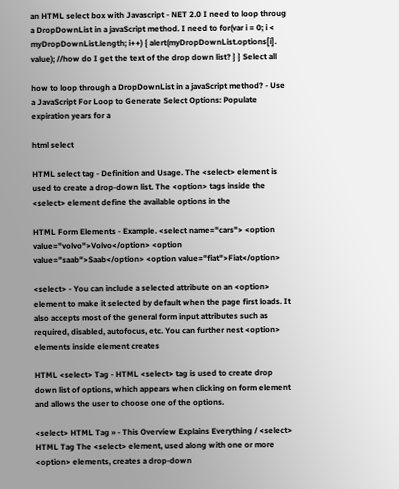an HTML select box with Javascript - NET 2.0 I need to loop throug a DropDownList in a javaScript method. I need to for(var i = 0; i < myDropDownList.length; i++) { alert(myDropDownList.options[i]. value); //how do I get the text of the drop down list? } } Select all

how to loop through a DropDownList in a javaScript method? - Use a JavaScript For Loop to Generate Select Options: Populate expiration years for a

html select

HTML select tag - Definition and Usage. The <select> element is used to create a drop-down list. The <option> tags inside the <select> element define the available options in the

HTML Form Elements - Example. <select name="cars"> <option value="volvo">Volvo</option> <option value="saab">Saab</option> <option value="fiat">Fiat</option>

<select> - You can include a selected attribute on an <option> element to make it selected by default when the page first loads. It also accepts most of the general form input attributes such as required, disabled, autofocus, etc. You can further nest <option> elements inside element creates

HTML <select> Tag - HTML <select> tag is used to create drop down list of options, which appears when clicking on form element and allows the user to choose one of the options.

<select> HTML Tag » - This Overview Explains Everything / <select> HTML Tag The <select> element, used along with one or more <option> elements, creates a drop-down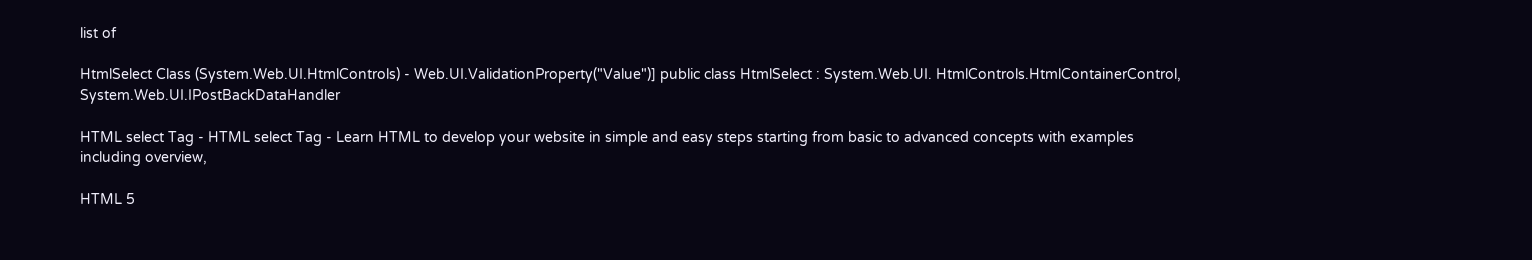list of

HtmlSelect Class (System.Web.UI.HtmlControls) - Web.UI.ValidationProperty("Value")] public class HtmlSelect : System.Web.UI. HtmlControls.HtmlContainerControl, System.Web.UI.IPostBackDataHandler

HTML select Tag - HTML select Tag - Learn HTML to develop your website in simple and easy steps starting from basic to advanced concepts with examples including overview,

HTML 5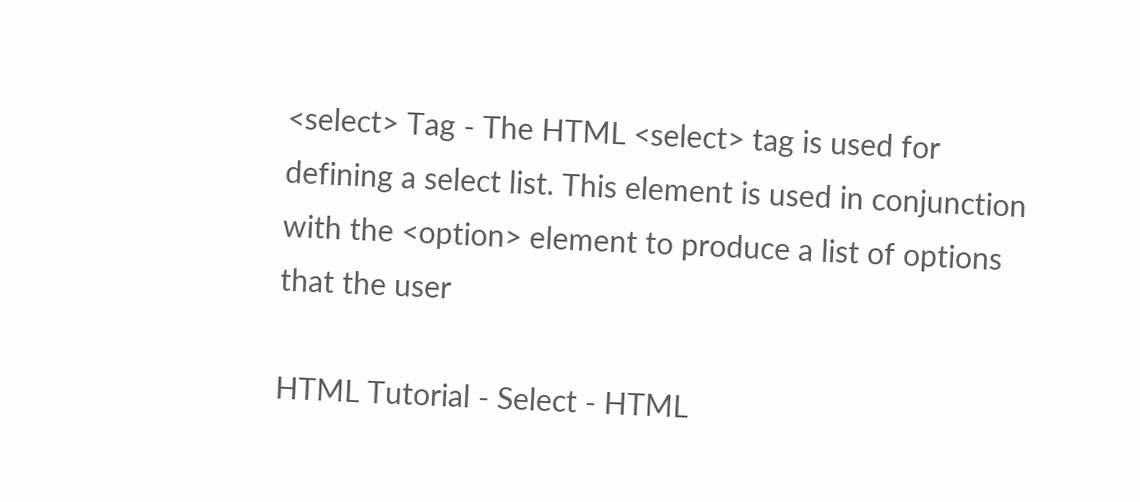<select> Tag - The HTML <select> tag is used for defining a select list. This element is used in conjunction with the <option> element to produce a list of options that the user

HTML Tutorial - Select - HTML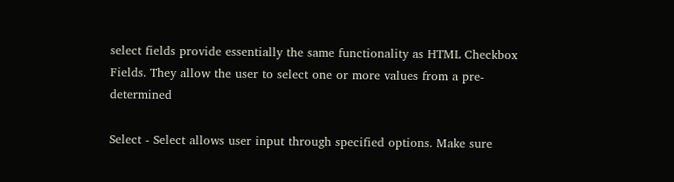select fields provide essentially the same functionality as HTML Checkbox Fields. They allow the user to select one or more values from a pre-determined

Select - Select allows user input through specified options. Make sure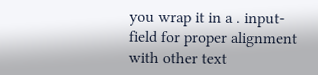you wrap it in a . input-field for proper alignment with other text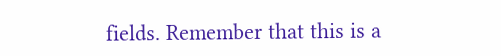fields. Remember that this is a